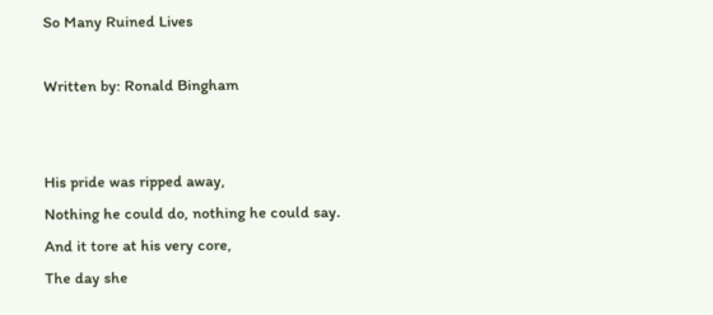So Many Ruined Lives

Written by: Ronald Bingham


His pride was ripped away,
Nothing he could do, nothing he could say.
And it tore at his very core,
The day she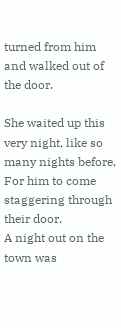turned from him and walked out of the door.

She waited up this very night, like so many nights before,
For him to come staggering through their door.
A night out on the town was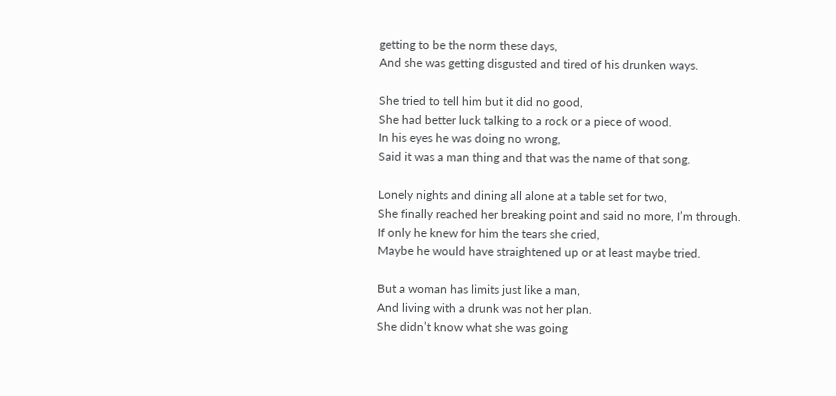getting to be the norm these days,
And she was getting disgusted and tired of his drunken ways.

She tried to tell him but it did no good,
She had better luck talking to a rock or a piece of wood.
In his eyes he was doing no wrong,
Said it was a man thing and that was the name of that song.

Lonely nights and dining all alone at a table set for two,
She finally reached her breaking point and said no more, I’m through.
If only he knew for him the tears she cried,
Maybe he would have straightened up or at least maybe tried.

But a woman has limits just like a man,
And living with a drunk was not her plan.
She didn’t know what she was going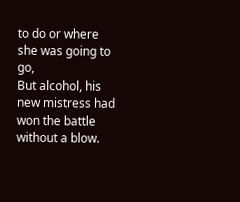to do or where she was going to go,
But alcohol, his new mistress had won the battle without a blow.